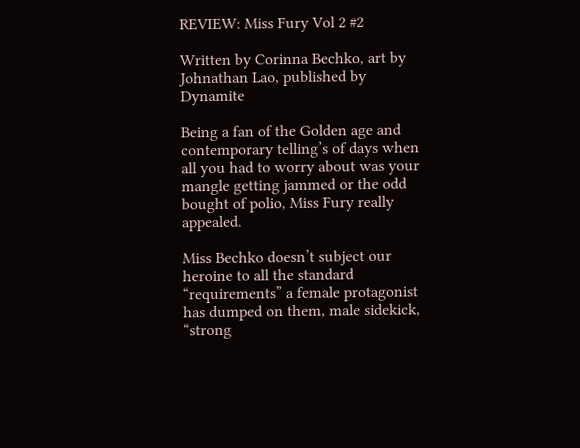REVIEW: Miss Fury Vol 2 #2

Written by Corinna Bechko, art by Johnathan Lao, published by Dynamite

Being a fan of the Golden age and contemporary telling’s of days when all you had to worry about was your mangle getting jammed or the odd bought of polio, Miss Fury really appealed.

Miss Bechko doesn’t subject our heroine to all the standard “requirements” a female protagonist has dumped on them, male sidekick, “strong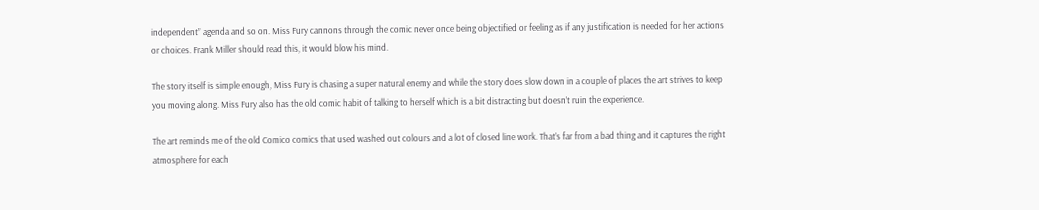independent” agenda and so on. Miss Fury cannons through the comic never once being objectified or feeling as if any justification is needed for her actions or choices. Frank Miller should read this, it would blow his mind.

The story itself is simple enough, Miss Fury is chasing a super natural enemy and while the story does slow down in a couple of places the art strives to keep you moving along. Miss Fury also has the old comic habit of talking to herself which is a bit distracting but doesn’t ruin the experience.

The art reminds me of the old Comico comics that used washed out colours and a lot of closed line work. That’s far from a bad thing and it captures the right atmosphere for each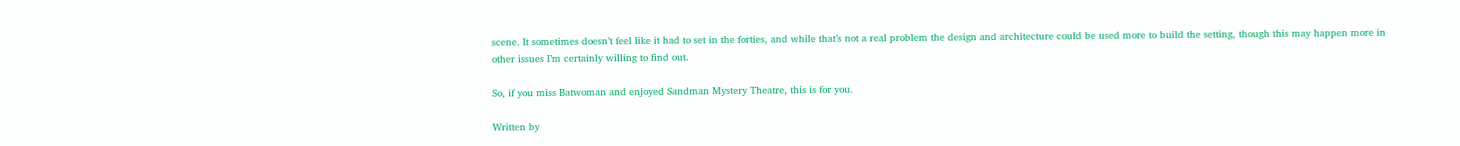scene. It sometimes doesn’t feel like it had to set in the forties, and while that’s not a real problem the design and architecture could be used more to build the setting, though this may happen more in other issues I’m certainly willing to find out.

So, if you miss Batwoman and enjoyed Sandman Mystery Theatre, this is for you.

Written by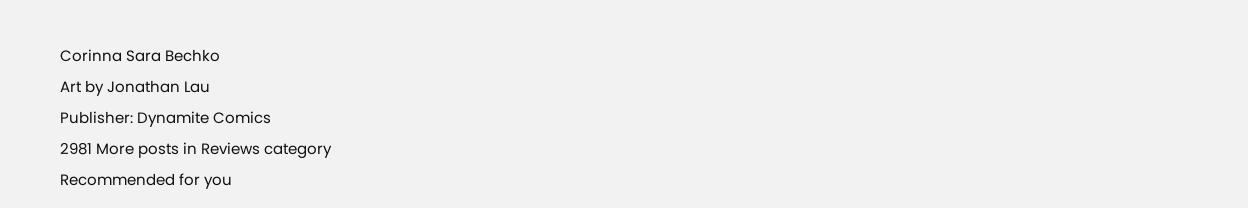Corinna Sara Bechko
Art by Jonathan Lau
Publisher: Dynamite Comics
2981 More posts in Reviews category
Recommended for you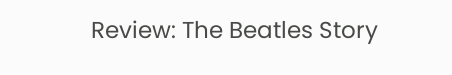Review: The Beatles Story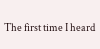The first time I heard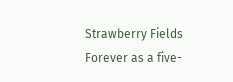Strawberry Fields Forever as a five-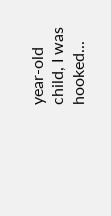year-old child, I was hooked...